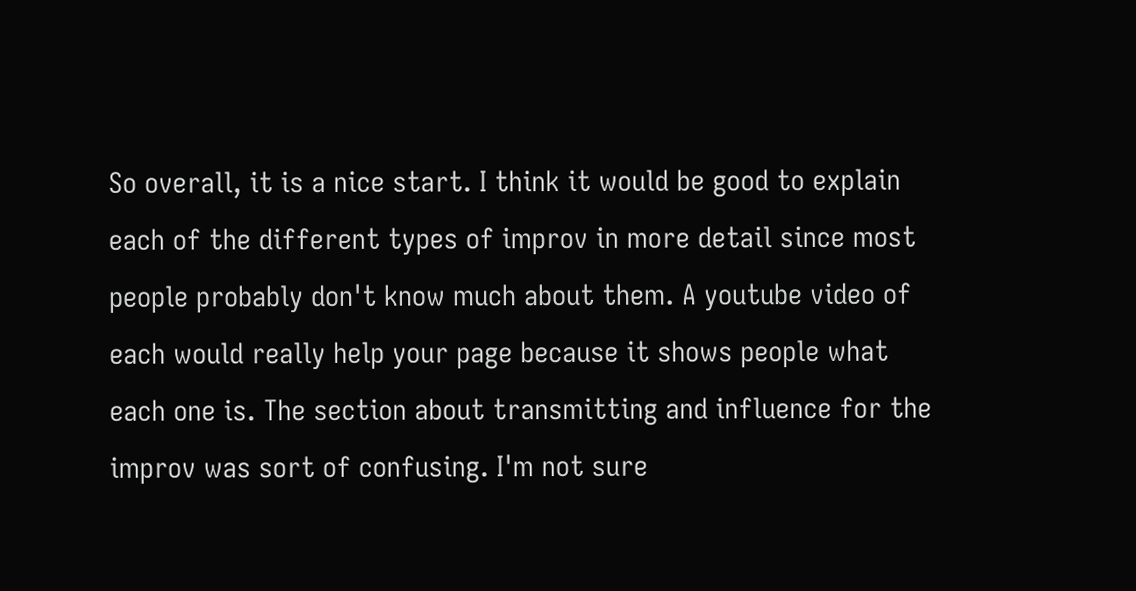So overall, it is a nice start. I think it would be good to explain each of the different types of improv in more detail since most people probably don't know much about them. A youtube video of each would really help your page because it shows people what each one is. The section about transmitting and influence for the improv was sort of confusing. I'm not sure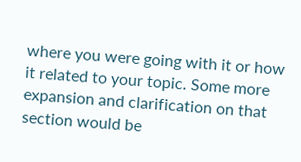where you were going with it or how it related to your topic. Some more expansion and clarification on that section would be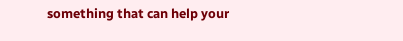something that can help your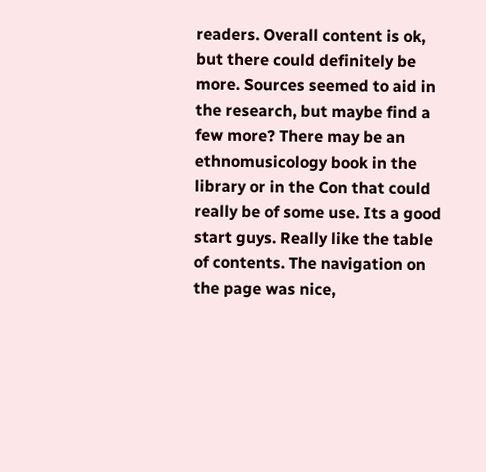readers. Overall content is ok, but there could definitely be more. Sources seemed to aid in the research, but maybe find a few more? There may be an ethnomusicology book in the library or in the Con that could really be of some use. Its a good start guys. Really like the table of contents. The navigation on the page was nice,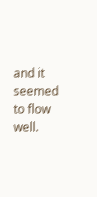and it seemed to flow well.